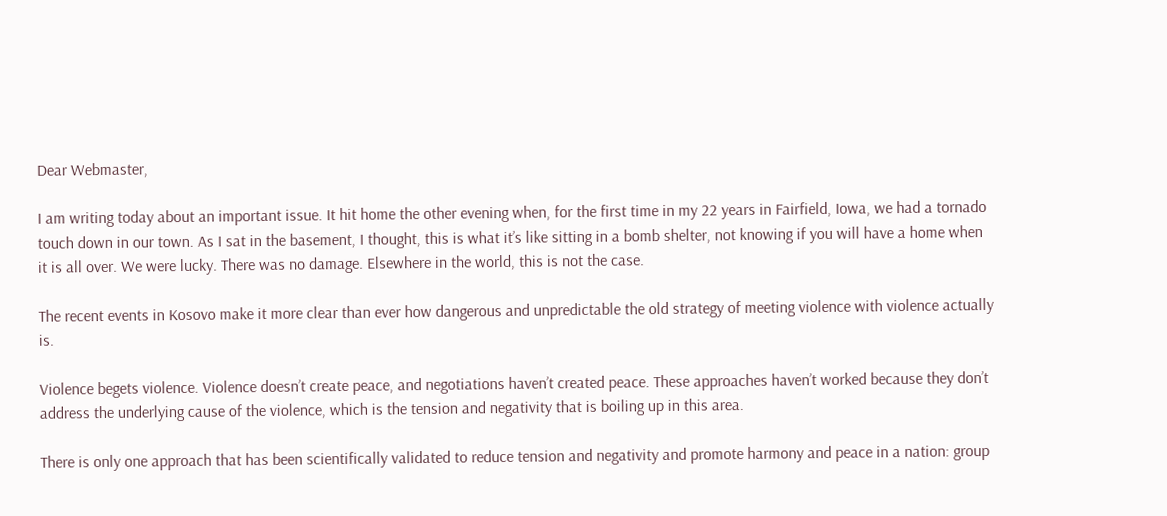Dear Webmaster,

I am writing today about an important issue. It hit home the other evening when, for the first time in my 22 years in Fairfield, Iowa, we had a tornado touch down in our town. As I sat in the basement, I thought, this is what it’s like sitting in a bomb shelter, not knowing if you will have a home when it is all over. We were lucky. There was no damage. Elsewhere in the world, this is not the case.

The recent events in Kosovo make it more clear than ever how dangerous and unpredictable the old strategy of meeting violence with violence actually is.

Violence begets violence. Violence doesn’t create peace, and negotiations haven’t created peace. These approaches haven’t worked because they don’t address the underlying cause of the violence, which is the tension and negativity that is boiling up in this area.

There is only one approach that has been scientifically validated to reduce tension and negativity and promote harmony and peace in a nation: group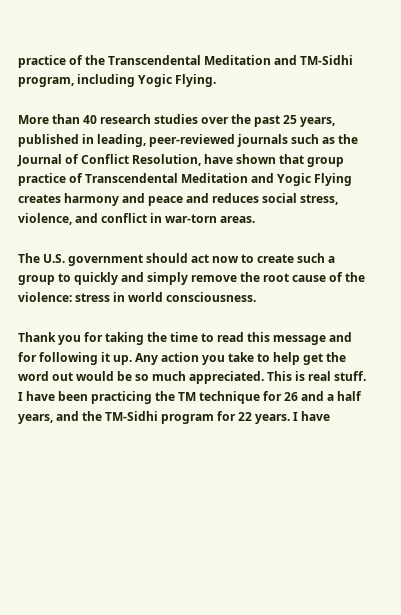practice of the Transcendental Meditation and TM-Sidhi program, including Yogic Flying.

More than 40 research studies over the past 25 years, published in leading, peer-reviewed journals such as the Journal of Conflict Resolution, have shown that group practice of Transcendental Meditation and Yogic Flying creates harmony and peace and reduces social stress, violence, and conflict in war-torn areas.

The U.S. government should act now to create such a group to quickly and simply remove the root cause of the violence: stress in world consciousness.

Thank you for taking the time to read this message and for following it up. Any action you take to help get the word out would be so much appreciated. This is real stuff. I have been practicing the TM technique for 26 and a half years, and the TM-Sidhi program for 22 years. I have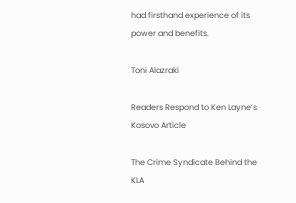had firsthand experience of its power and benefits.

Toni Alazraki

Readers Respond to Ken Layne’s Kosovo Article

The Crime Syndicate Behind the KLA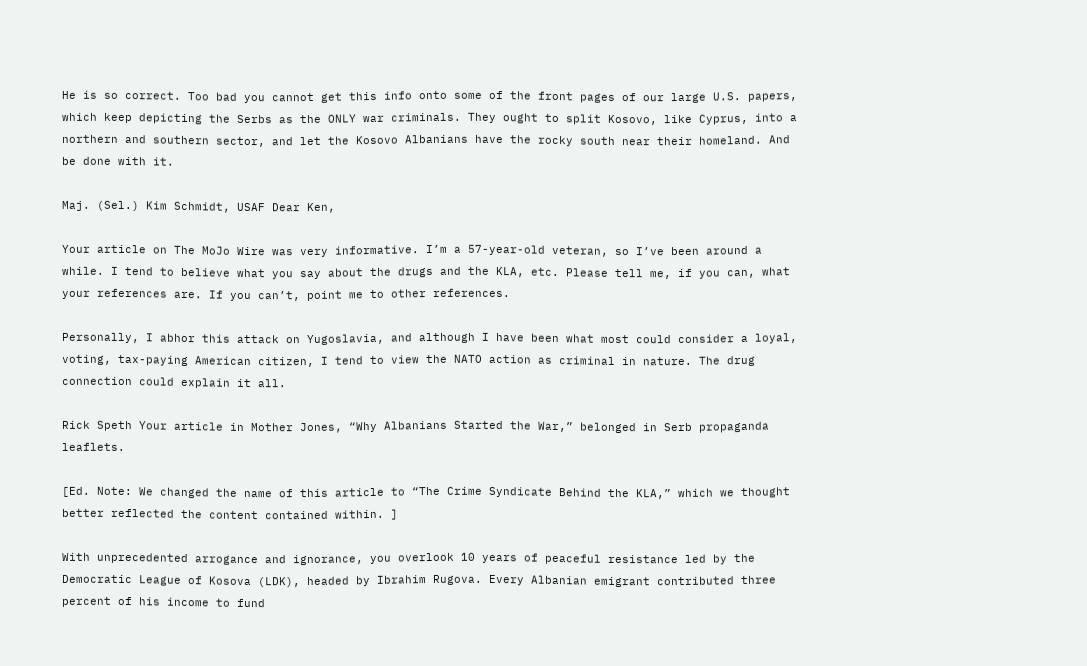He is so correct. Too bad you cannot get this info onto some of the front pages of our large U.S. papers, which keep depicting the Serbs as the ONLY war criminals. They ought to split Kosovo, like Cyprus, into a northern and southern sector, and let the Kosovo Albanians have the rocky south near their homeland. And be done with it.

Maj. (Sel.) Kim Schmidt, USAF Dear Ken,

Your article on The MoJo Wire was very informative. I’m a 57-year-old veteran, so I’ve been around a while. I tend to believe what you say about the drugs and the KLA, etc. Please tell me, if you can, what your references are. If you can’t, point me to other references.

Personally, I abhor this attack on Yugoslavia, and although I have been what most could consider a loyal, voting, tax-paying American citizen, I tend to view the NATO action as criminal in nature. The drug connection could explain it all.

Rick Speth Your article in Mother Jones, “Why Albanians Started the War,” belonged in Serb propaganda leaflets.

[Ed. Note: We changed the name of this article to “The Crime Syndicate Behind the KLA,” which we thought better reflected the content contained within. ]

With unprecedented arrogance and ignorance, you overlook 10 years of peaceful resistance led by the Democratic League of Kosova (LDK), headed by Ibrahim Rugova. Every Albanian emigrant contributed three percent of his income to fund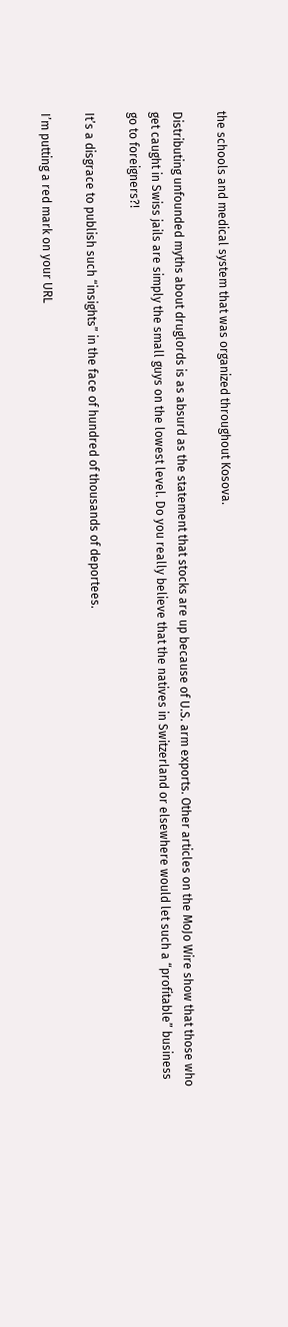the schools and medical system that was organized throughout Kosova.

Distributing unfounded myths about druglords is as absurd as the statement that stocks are up because of U.S. arm exports. Other articles on the MoJo Wire show that those who get caught in Swiss jails are simply the small guys on the lowest level. Do you really believe that the natives in Switzerland or elsewhere would let such a “profitable” business go to foreigners?!

It’s a disgrace to publish such “insights” in the face of hundred of thousands of deportees.

I’m putting a red mark on your URL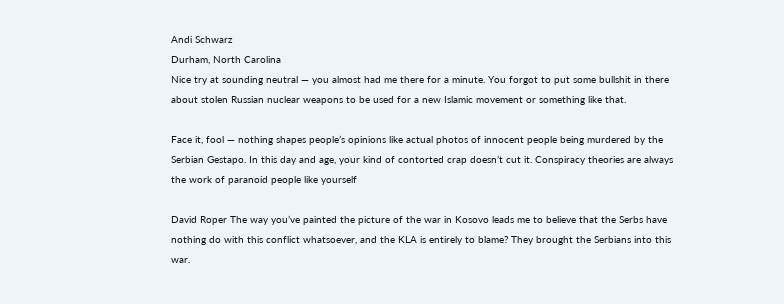Andi Schwarz
Durham, North Carolina
Nice try at sounding neutral — you almost had me there for a minute. You forgot to put some bullshit in there about stolen Russian nuclear weapons to be used for a new Islamic movement or something like that.

Face it, fool — nothing shapes people’s opinions like actual photos of innocent people being murdered by the Serbian Gestapo. In this day and age, your kind of contorted crap doesn’t cut it. Conspiracy theories are always the work of paranoid people like yourself

David Roper The way you’ve painted the picture of the war in Kosovo leads me to believe that the Serbs have nothing do with this conflict whatsoever, and the KLA is entirely to blame? They brought the Serbians into this war.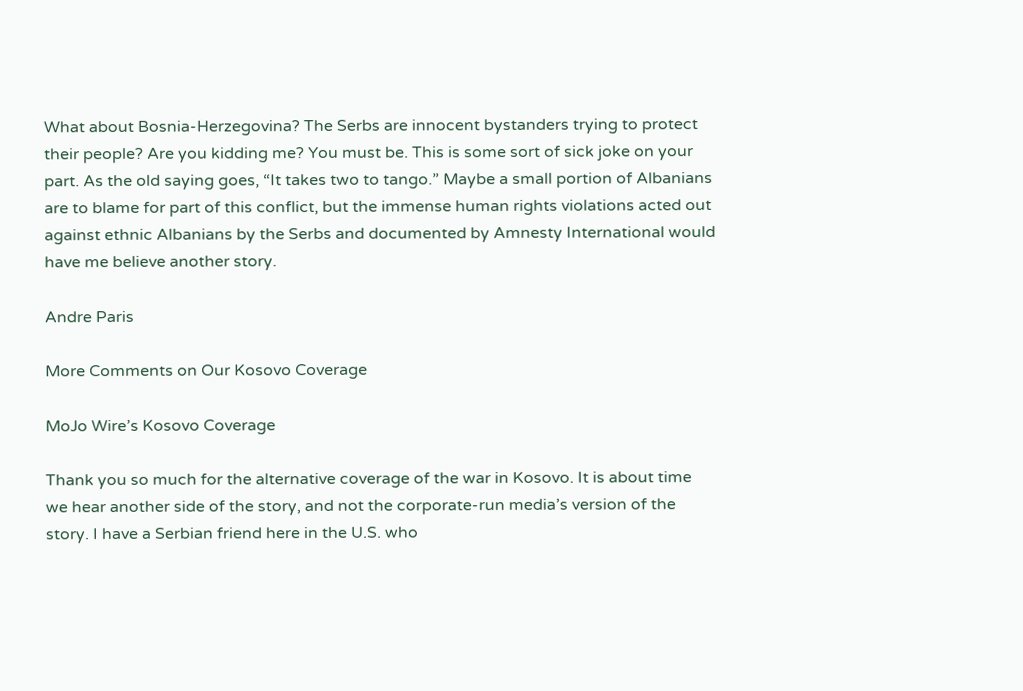What about Bosnia-Herzegovina? The Serbs are innocent bystanders trying to protect their people? Are you kidding me? You must be. This is some sort of sick joke on your part. As the old saying goes, “It takes two to tango.” Maybe a small portion of Albanians are to blame for part of this conflict, but the immense human rights violations acted out against ethnic Albanians by the Serbs and documented by Amnesty International would have me believe another story.

Andre Paris

More Comments on Our Kosovo Coverage

MoJo Wire’s Kosovo Coverage

Thank you so much for the alternative coverage of the war in Kosovo. It is about time we hear another side of the story, and not the corporate-run media’s version of the story. I have a Serbian friend here in the U.S. who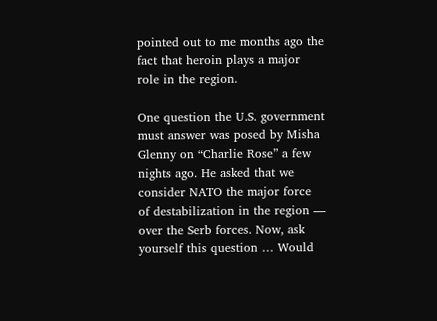pointed out to me months ago the fact that heroin plays a major role in the region.

One question the U.S. government must answer was posed by Misha Glenny on “Charlie Rose” a few nights ago. He asked that we consider NATO the major force of destabilization in the region — over the Serb forces. Now, ask yourself this question … Would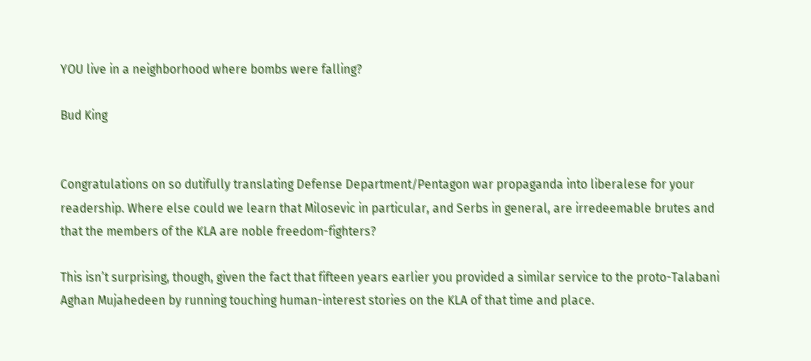YOU live in a neighborhood where bombs were falling?

Bud King


Congratulations on so dutifully translating Defense Department/Pentagon war propaganda into liberalese for your readership. Where else could we learn that Milosevic in particular, and Serbs in general, are irredeemable brutes and that the members of the KLA are noble freedom-fighters?

This isn’t surprising, though, given the fact that fifteen years earlier you provided a similar service to the proto-Talabani Aghan Mujahedeen by running touching human-interest stories on the KLA of that time and place.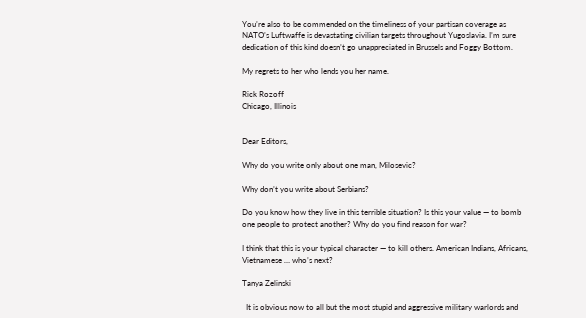You’re also to be commended on the timeliness of your partisan coverage as NATO’s Luftwaffe is devastating civilian targets throughout Yugoslavia. I’m sure dedication of this kind doesn’t go unappreciated in Brussels and Foggy Bottom.

My regrets to her who lends you her name.

Rick Rozoff
Chicago, Illinois


Dear Editors,

Why do you write only about one man, Milosevic?

Why don’t you write about Serbians?

Do you know how they live in this terrible situation? Is this your value — to bomb one people to protect another? Why do you find reason for war?

I think that this is your typical character — to kill others. American Indians, Africans, Vietnamese … who’s next?

Tanya Zelinski

  It is obvious now to all but the most stupid and aggressive military warlords and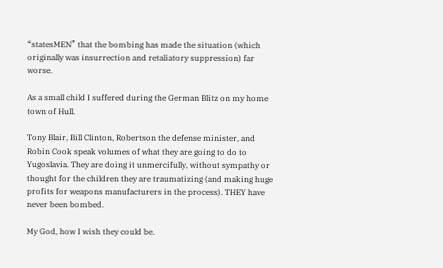“statesMEN” that the bombing has made the situation (which originally was insurrection and retaliatory suppression) far worse.

As a small child I suffered during the German Blitz on my home town of Hull.

Tony Blair, Bill Clinton, Robertson the defense minister, and Robin Cook speak volumes of what they are going to do to Yugoslavia. They are doing it unmercifully, without sympathy or thought for the children they are traumatizing (and making huge profits for weapons manufacturers in the process). THEY have never been bombed.

My God, how I wish they could be.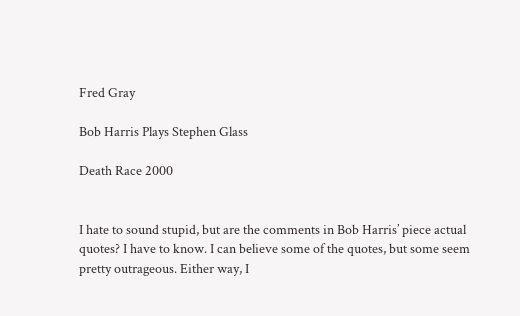Fred Gray

Bob Harris Plays Stephen Glass

Death Race 2000


I hate to sound stupid, but are the comments in Bob Harris’ piece actual quotes? I have to know. I can believe some of the quotes, but some seem pretty outrageous. Either way, I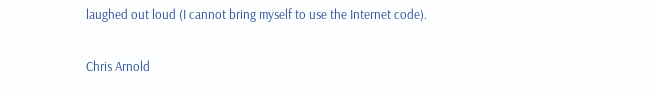laughed out loud (I cannot bring myself to use the Internet code).

Chris Arnold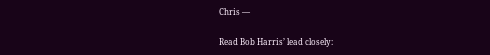Chris —

Read Bob Harris’ lead closely: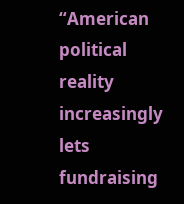“American political reality increasingly lets fundraising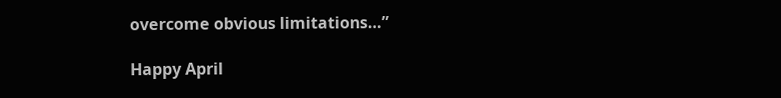overcome obvious limitations…”

Happy April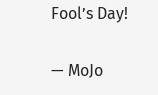Fool’s Day!

— MoJo